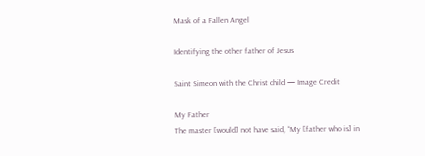Mask of a Fallen Angel

Identifying the other father of Jesus

Saint Simeon with the Christ child — Image Credit

My Father
The master [would] not have said, “My [father who is] in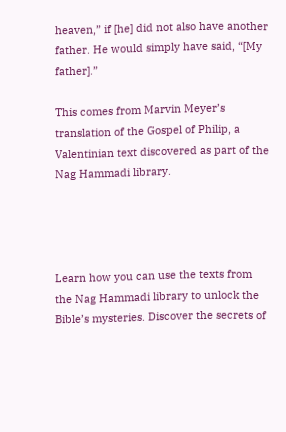heaven,” if [he] did not also have another father. He would simply have said, “[My father].”

This comes from Marvin Meyer’s translation of the Gospel of Philip, a Valentinian text discovered as part of the Nag Hammadi library.




Learn how you can use the texts from the Nag Hammadi library to unlock the Bible’s mysteries. Discover the secrets of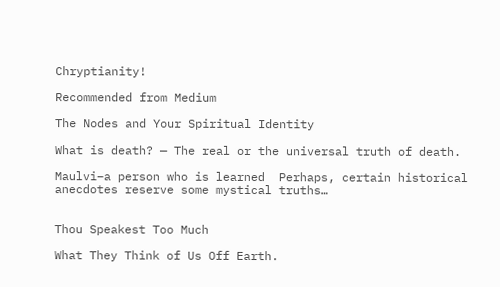Chryptianity!

Recommended from Medium

The Nodes and Your Spiritual Identity

What is death? — The real or the universal truth of death.

Maulvi–a person who is learned  Perhaps, certain historical anecdotes reserve some mystical truths…


Thou Speakest Too Much

What They Think of Us Off Earth.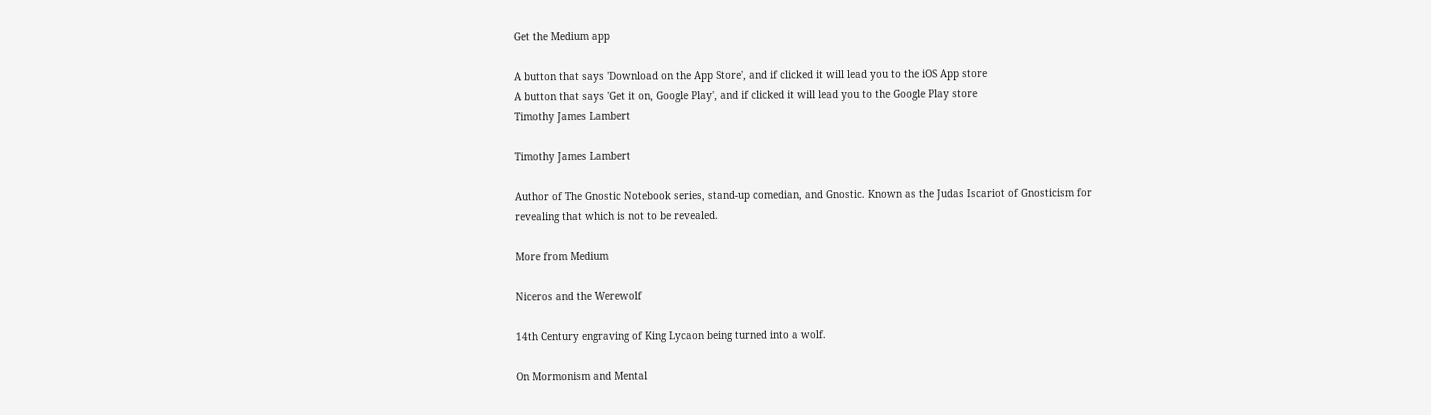Get the Medium app

A button that says 'Download on the App Store', and if clicked it will lead you to the iOS App store
A button that says 'Get it on, Google Play', and if clicked it will lead you to the Google Play store
Timothy James Lambert

Timothy James Lambert

Author of The Gnostic Notebook series, stand-up comedian, and Gnostic. Known as the Judas Iscariot of Gnosticism for revealing that which is not to be revealed.

More from Medium

Niceros and the Werewolf

14th Century engraving of King Lycaon being turned into a wolf.

On Mormonism and Mental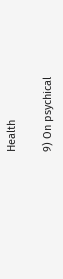Health

9) On psychical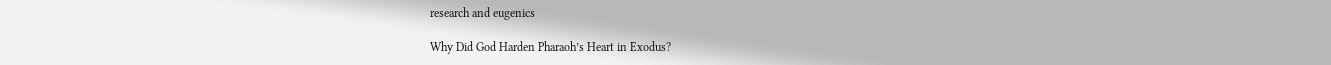research and eugenics

Why Did God Harden Pharaoh’s Heart in Exodus?